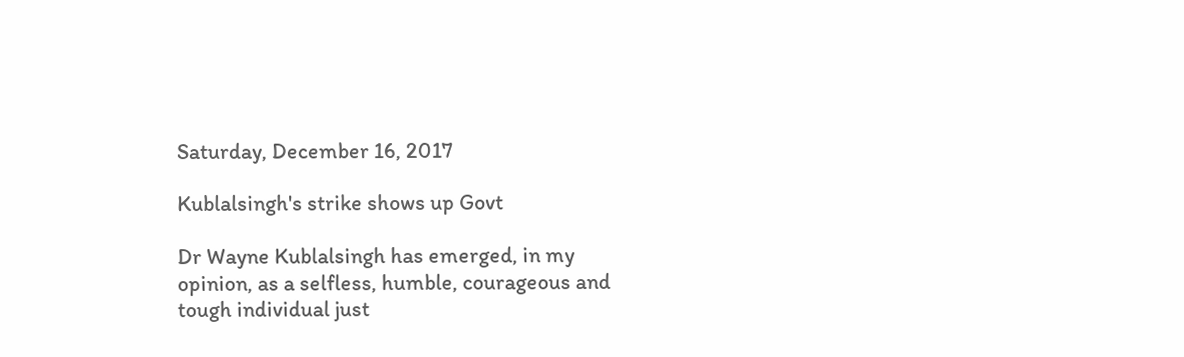Saturday, December 16, 2017

Kublalsingh's strike shows up Govt

Dr Wayne Kublalsingh has emerged, in my opinion, as a selfless, humble, courageous and tough individual just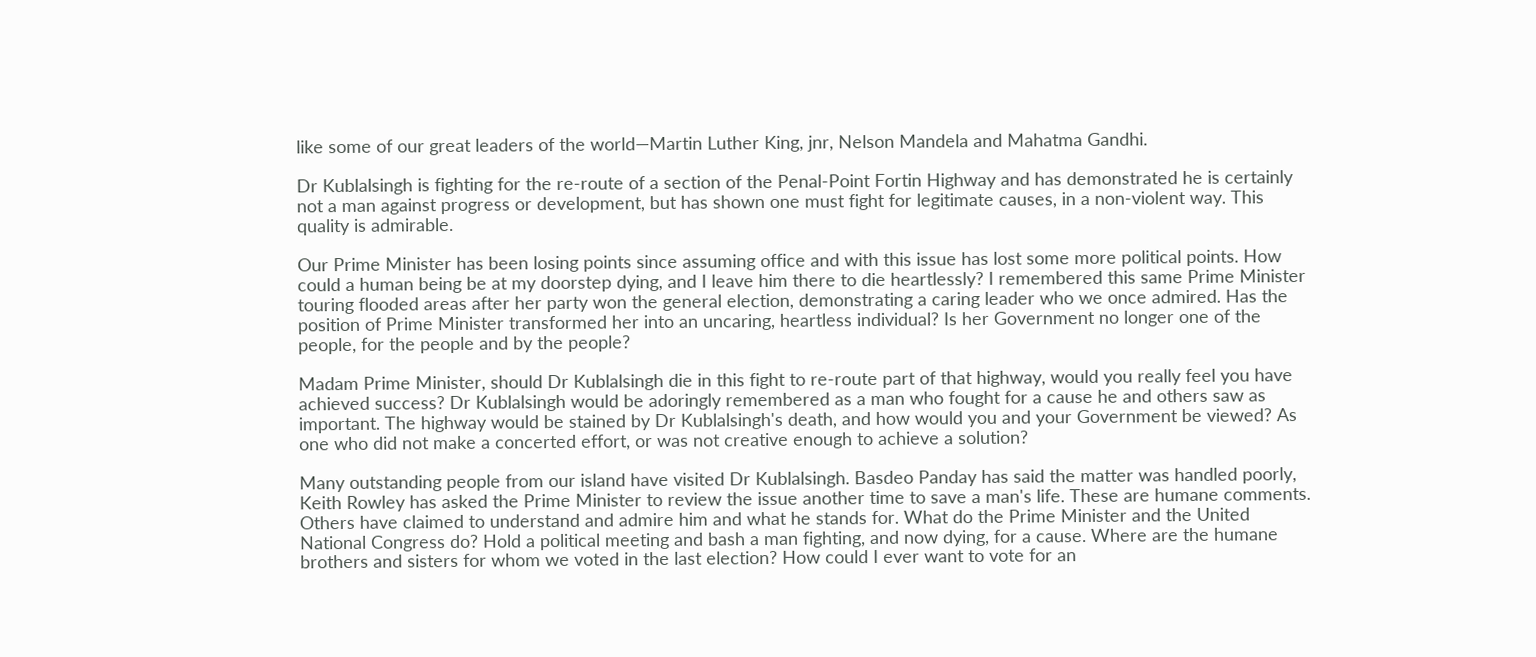like some of our great leaders of the world—Martin Luther King, jnr, Nelson Mandela and Mahatma Gandhi.

Dr Kublalsingh is fighting for the re-route of a section of the Penal-Point Fortin Highway and has demonstrated he is certainly not a man against progress or development, but has shown one must fight for legitimate causes, in a non-violent way. This quality is admirable.

Our Prime Minister has been losing points since assuming office and with this issue has lost some more political points. How could a human being be at my doorstep dying, and I leave him there to die heartlessly? I remembered this same Prime Minister touring flooded areas after her party won the general election, demonstrating a caring leader who we once admired. Has the position of Prime Minister transformed her into an uncaring, heartless individual? Is her Government no longer one of the people, for the people and by the people?

Madam Prime Minister, should Dr Kublalsingh die in this fight to re-route part of that highway, would you really feel you have achieved success? Dr Kublalsingh would be adoringly remembered as a man who fought for a cause he and others saw as important. The highway would be stained by Dr Kublalsingh's death, and how would you and your Government be viewed? As one who did not make a concerted effort, or was not creative enough to achieve a solution?

Many outstanding people from our island have visited Dr Kublalsingh. Basdeo Panday has said the matter was handled poorly, Keith Rowley has asked the Prime Minister to review the issue another time to save a man's life. These are humane comments. Others have claimed to understand and admire him and what he stands for. What do the Prime Minister and the United National Congress do? Hold a political meeting and bash a man fighting, and now dying, for a cause. Where are the humane brothers and sisters for whom we voted in the last election? How could I ever want to vote for an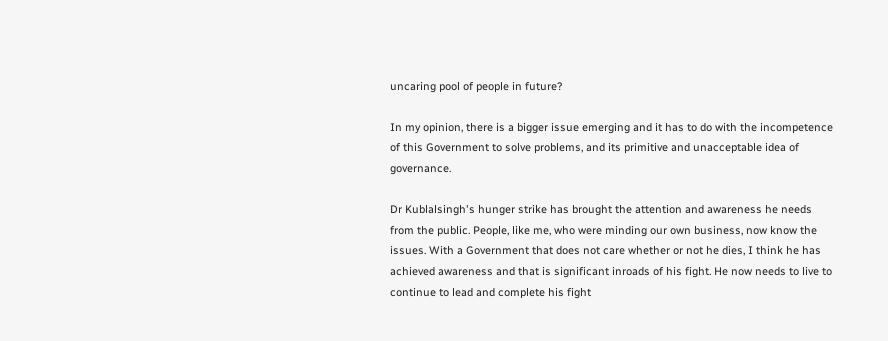uncaring pool of people in future?

In my opinion, there is a bigger issue emerging and it has to do with the incompetence of this Government to solve problems, and its primitive and unacceptable idea of governance.

Dr Kublalsingh's hunger strike has brought the attention and awareness he needs from the public. People, like me, who were minding our own business, now know the issues. With a Government that does not care whether or not he dies, I think he has achieved awareness and that is significant inroads of his fight. He now needs to live to continue to lead and complete his fight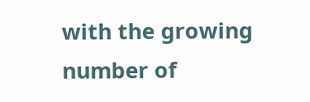with the growing number of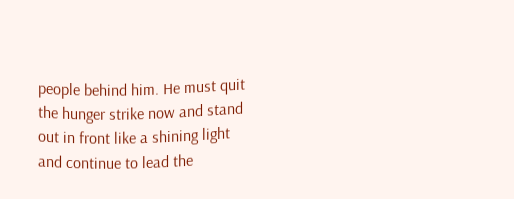people behind him. He must quit the hunger strike now and stand out in front like a shining light and continue to lead the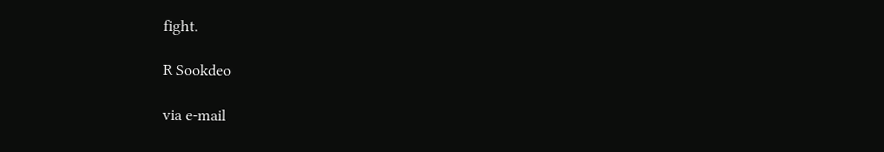fight.

R Sookdeo

via e-mail